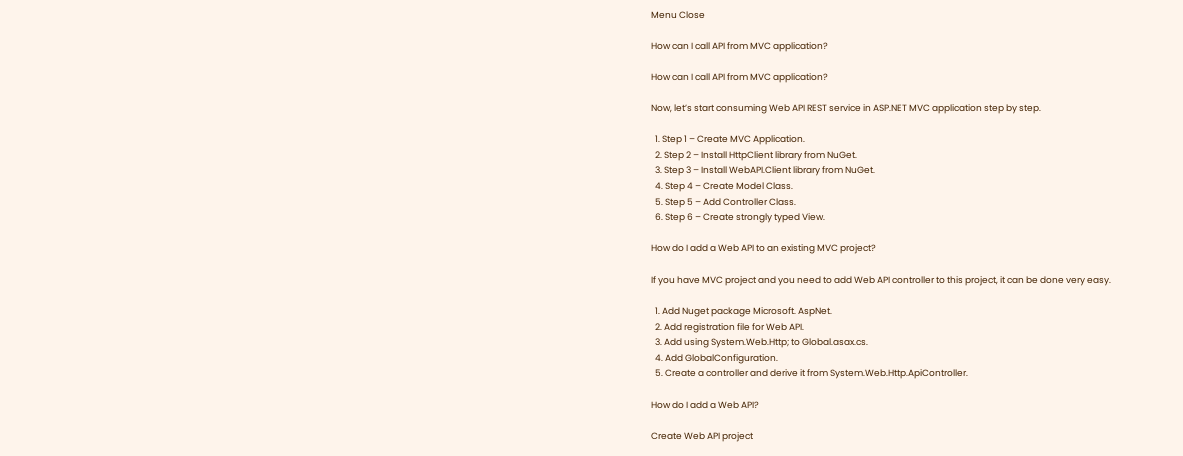Menu Close

How can I call API from MVC application?

How can I call API from MVC application?

Now, let’s start consuming Web API REST service in ASP.NET MVC application step by step.

  1. Step 1 – Create MVC Application.
  2. Step 2 – Install HttpClient library from NuGet.
  3. Step 3 – Install WebAPI.Client library from NuGet.
  4. Step 4 – Create Model Class.
  5. Step 5 – Add Controller Class.
  6. Step 6 – Create strongly typed View.

How do I add a Web API to an existing MVC project?

If you have MVC project and you need to add Web API controller to this project, it can be done very easy.

  1. Add Nuget package Microsoft. AspNet.
  2. Add registration file for Web API.
  3. Add using System.Web.Http; to Global.asax.cs.
  4. Add GlobalConfiguration.
  5. Create a controller and derive it from System.Web.Http.ApiController.

How do I add a Web API?

Create Web API project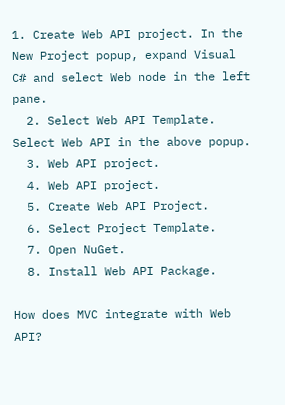1. Create Web API project. In the New Project popup, expand Visual C# and select Web node in the left pane.
  2. Select Web API Template. Select Web API in the above popup.
  3. Web API project.
  4. Web API project.
  5. Create Web API Project.
  6. Select Project Template.
  7. Open NuGet.
  8. Install Web API Package.

How does MVC integrate with Web API?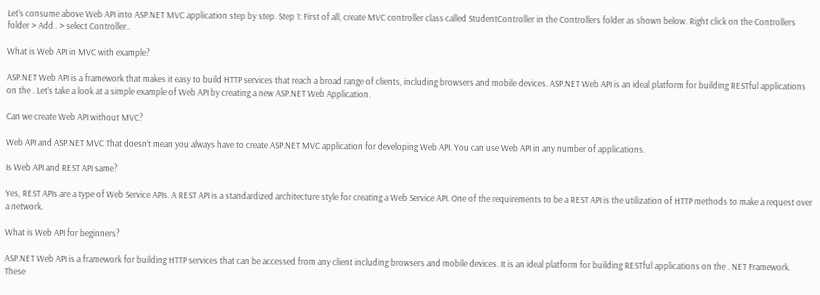Let’s consume above Web API into ASP.NET MVC application step by step. Step 1: First of all, create MVC controller class called StudentController in the Controllers folder as shown below. Right click on the Controllers folder > Add.. > select Controller..

What is Web API in MVC with example?

ASP.NET Web API is a framework that makes it easy to build HTTP services that reach a broad range of clients, including browsers and mobile devices. ASP.NET Web API is an ideal platform for building RESTful applications on the . Let’s take a look at a simple example of Web API by creating a new ASP.NET Web Application.

Can we create Web API without MVC?

Web API and ASP.NET MVC That doesn’t mean you always have to create ASP.NET MVC application for developing Web API. You can use Web API in any number of applications.

Is Web API and REST API same?

Yes, REST APIs are a type of Web Service APIs. A REST API is a standardized architecture style for creating a Web Service API. One of the requirements to be a REST API is the utilization of HTTP methods to make a request over a network.

What is Web API for beginners?

ASP.NET Web API is a framework for building HTTP services that can be accessed from any client including browsers and mobile devices. It is an ideal platform for building RESTful applications on the . NET Framework. These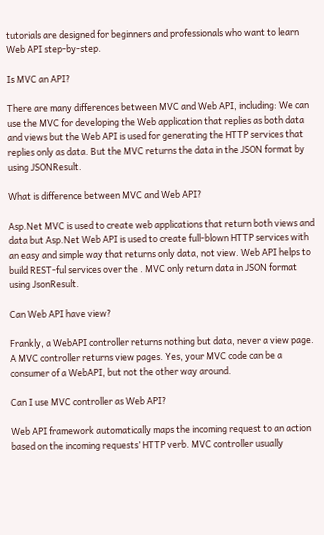tutorials are designed for beginners and professionals who want to learn Web API step-by-step.

Is MVC an API?

There are many differences between MVC and Web API, including: We can use the MVC for developing the Web application that replies as both data and views but the Web API is used for generating the HTTP services that replies only as data. But the MVC returns the data in the JSON format by using JSONResult.

What is difference between MVC and Web API?

Asp.Net MVC is used to create web applications that return both views and data but Asp.Net Web API is used to create full-blown HTTP services with an easy and simple way that returns only data, not view. Web API helps to build REST-ful services over the . MVC only return data in JSON format using JsonResult.

Can Web API have view?

Frankly, a WebAPI controller returns nothing but data, never a view page. A MVC controller returns view pages. Yes, your MVC code can be a consumer of a WebAPI, but not the other way around.

Can I use MVC controller as Web API?

Web API framework automatically maps the incoming request to an action based on the incoming requests’ HTTP verb. MVC controller usually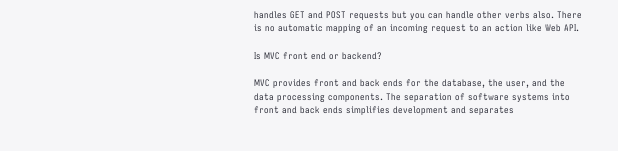handles GET and POST requests but you can handle other verbs also. There is no automatic mapping of an incoming request to an action like Web API.

Is MVC front end or backend?

MVC provides front and back ends for the database, the user, and the data processing components. The separation of software systems into front and back ends simplifies development and separates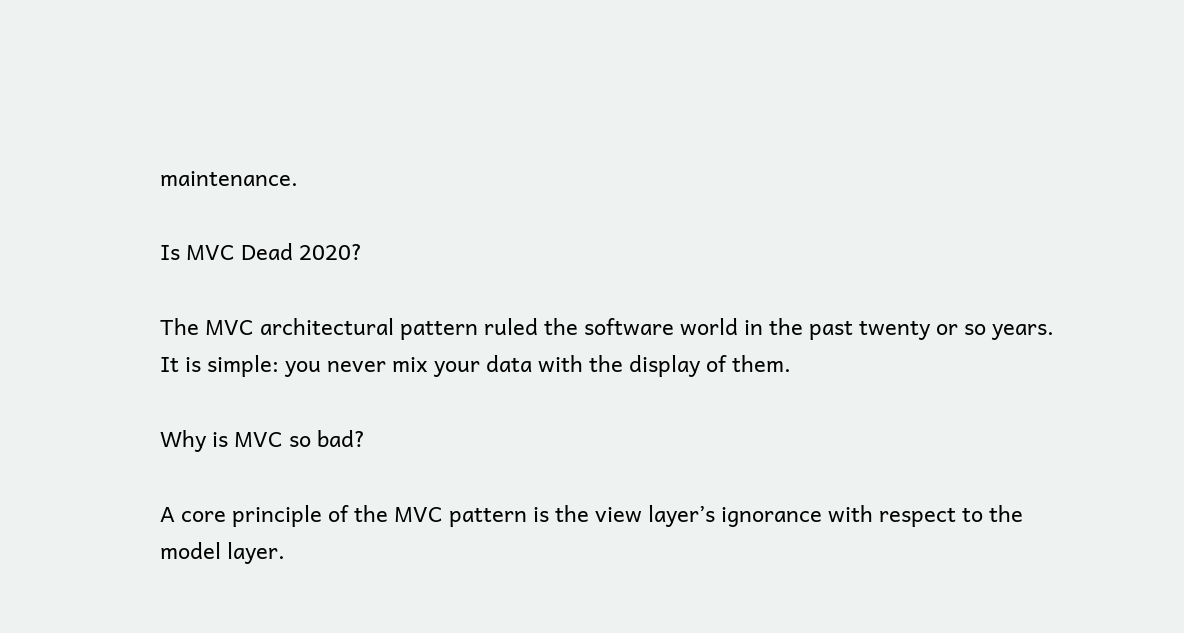maintenance.

Is MVC Dead 2020?

The MVC architectural pattern ruled the software world in the past twenty or so years. It is simple: you never mix your data with the display of them.

Why is MVC so bad?

A core principle of the MVC pattern is the view layer’s ignorance with respect to the model layer.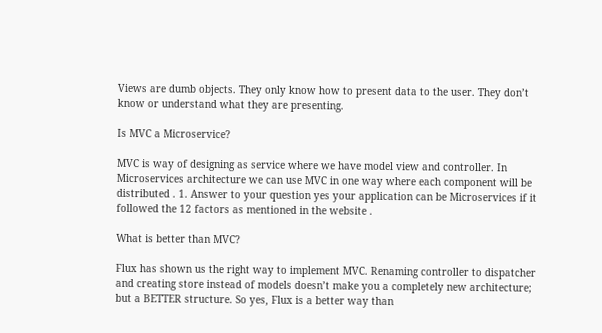Views are dumb objects. They only know how to present data to the user. They don’t know or understand what they are presenting.

Is MVC a Microservice?

MVC is way of designing as service where we have model view and controller. In Microservices architecture we can use MVC in one way where each component will be distributed . 1. Answer to your question yes your application can be Microservices if it followed the 12 factors as mentioned in the website .

What is better than MVC?

Flux has shown us the right way to implement MVC. Renaming controller to dispatcher and creating store instead of models doesn’t make you a completely new architecture; but a BETTER structure. So yes, Flux is a better way than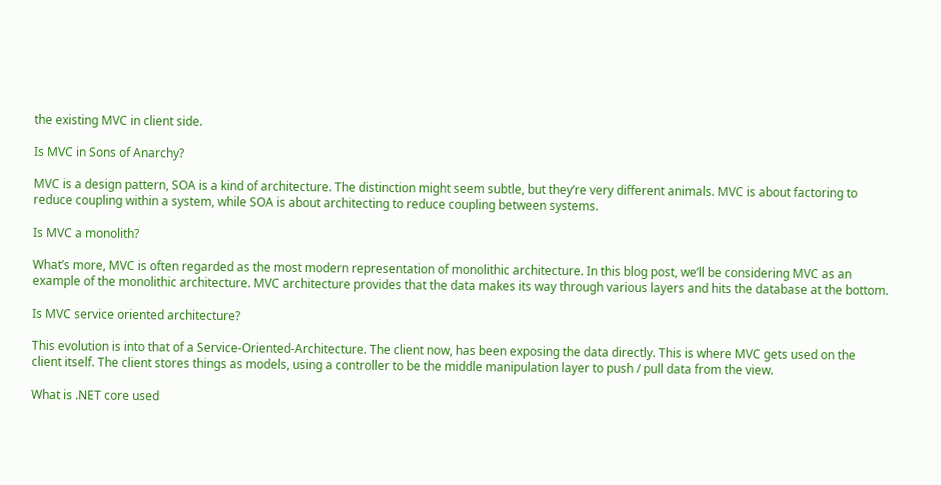the existing MVC in client side.

Is MVC in Sons of Anarchy?

MVC is a design pattern, SOA is a kind of architecture. The distinction might seem subtle, but they’re very different animals. MVC is about factoring to reduce coupling within a system, while SOA is about architecting to reduce coupling between systems.

Is MVC a monolith?

What’s more, MVC is often regarded as the most modern representation of monolithic architecture. In this blog post, we’ll be considering MVC as an example of the monolithic architecture. MVC architecture provides that the data makes its way through various layers and hits the database at the bottom.

Is MVC service oriented architecture?

This evolution is into that of a Service-Oriented-Architecture. The client now, has been exposing the data directly. This is where MVC gets used on the client itself. The client stores things as models, using a controller to be the middle manipulation layer to push / pull data from the view.

What is .NET core used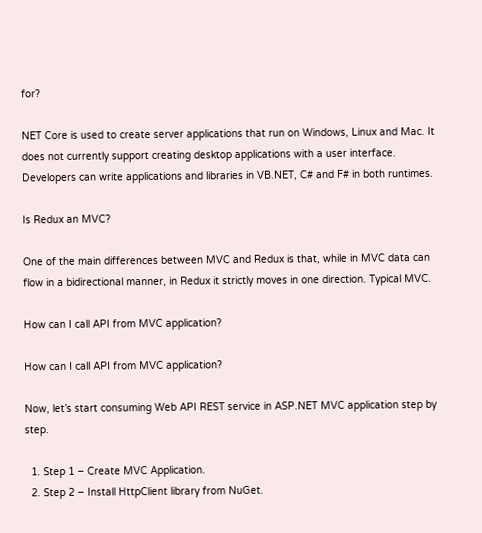for?

NET Core is used to create server applications that run on Windows, Linux and Mac. It does not currently support creating desktop applications with a user interface. Developers can write applications and libraries in VB.NET, C# and F# in both runtimes.

Is Redux an MVC?

One of the main differences between MVC and Redux is that, while in MVC data can flow in a bidirectional manner, in Redux it strictly moves in one direction. Typical MVC.

How can I call API from MVC application?

How can I call API from MVC application?

Now, let’s start consuming Web API REST service in ASP.NET MVC application step by step.

  1. Step 1 – Create MVC Application.
  2. Step 2 – Install HttpClient library from NuGet.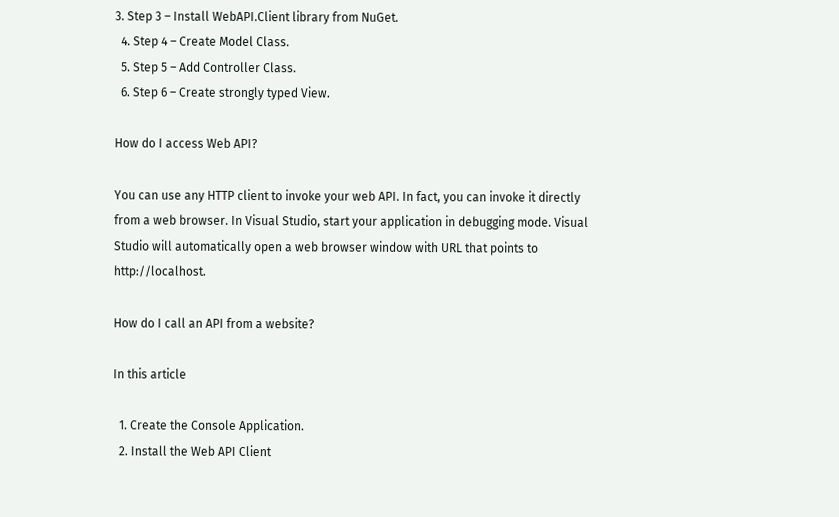3. Step 3 – Install WebAPI.Client library from NuGet.
  4. Step 4 – Create Model Class.
  5. Step 5 – Add Controller Class.
  6. Step 6 – Create strongly typed View.

How do I access Web API?

You can use any HTTP client to invoke your web API. In fact, you can invoke it directly from a web browser. In Visual Studio, start your application in debugging mode. Visual Studio will automatically open a web browser window with URL that points to http://localhost.

How do I call an API from a website?

In this article

  1. Create the Console Application.
  2. Install the Web API Client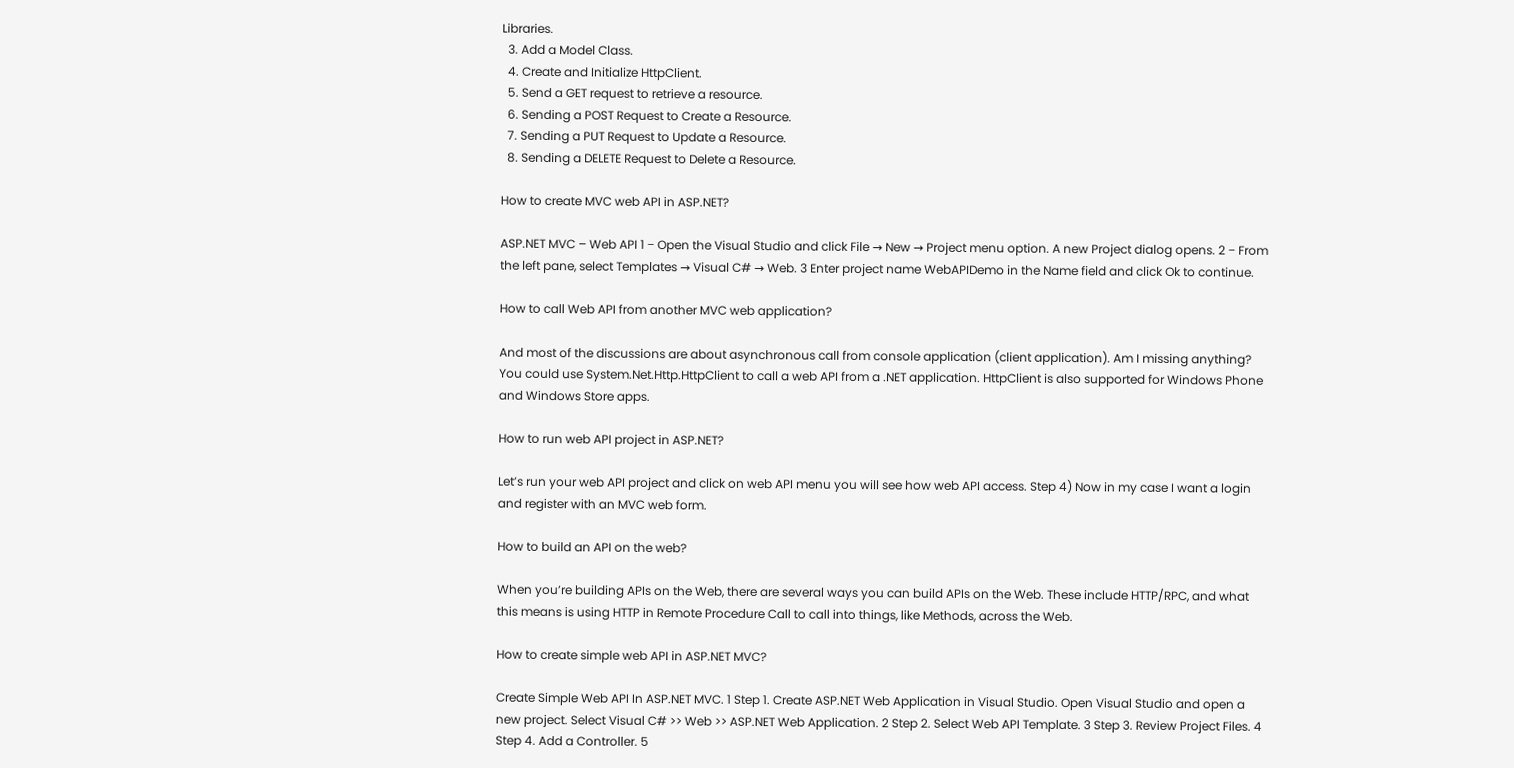Libraries.
  3. Add a Model Class.
  4. Create and Initialize HttpClient.
  5. Send a GET request to retrieve a resource.
  6. Sending a POST Request to Create a Resource.
  7. Sending a PUT Request to Update a Resource.
  8. Sending a DELETE Request to Delete a Resource.

How to create MVC web API in ASP.NET?

ASP.NET MVC – Web API 1 − Open the Visual Studio and click File → New → Project menu option. A new Project dialog opens. 2 − From the left pane, select Templates → Visual C# → Web. 3 Enter project name WebAPIDemo in the Name field and click Ok to continue.

How to call Web API from another MVC web application?

And most of the discussions are about asynchronous call from console application (client application). Am I missing anything? You could use System.Net.Http.HttpClient to call a web API from a .NET application. HttpClient is also supported for Windows Phone and Windows Store apps.

How to run web API project in ASP.NET?

Let’s run your web API project and click on web API menu you will see how web API access. Step 4) Now in my case I want a login and register with an MVC web form.

How to build an API on the web?

When you’re building APIs on the Web, there are several ways you can build APIs on the Web. These include HTTP/RPC, and what this means is using HTTP in Remote Procedure Call to call into things, like Methods, across the Web.

How to create simple web API in ASP.NET MVC?

Create Simple Web API In ASP.NET MVC. 1 Step 1. Create ASP.NET Web Application in Visual Studio. Open Visual Studio and open a new project. Select Visual C# >> Web >> ASP.NET Web Application. 2 Step 2. Select Web API Template. 3 Step 3. Review Project Files. 4 Step 4. Add a Controller. 5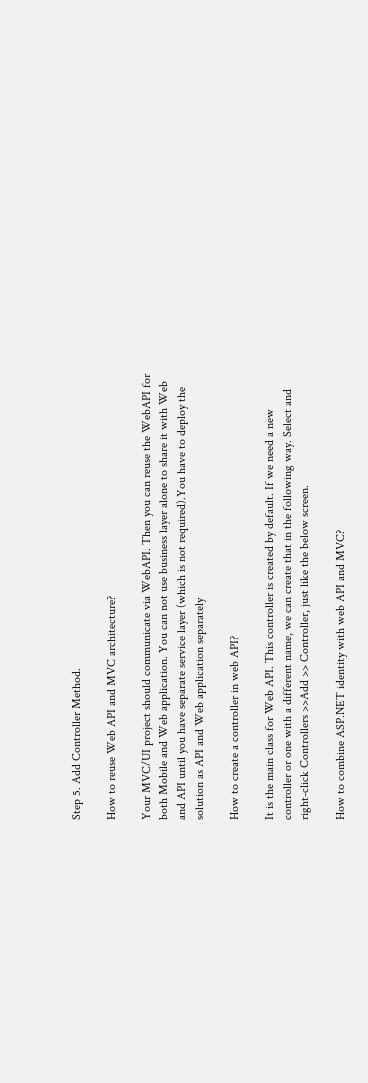Step 5. Add Controller Method.

How to reuse Web API and MVC architecture?

Your MVC/UI project should communicate via WebAPI. Then you can reuse the WebAPI for both Mobile and Web application. You can not use business layer alone to share it with Web and API until you have separate service layer (which is not required).You have to deploy the solution as API and Web application separately

How to create a controller in web API?

It is the main class for Web API. This controller is created by default. If we need a new controller or one with a different name, we can create that in the following way. Select and right-click Controllers >>Add >> Controller, just like the below screen.

How to combine ASP.NET identity with web API and MVC?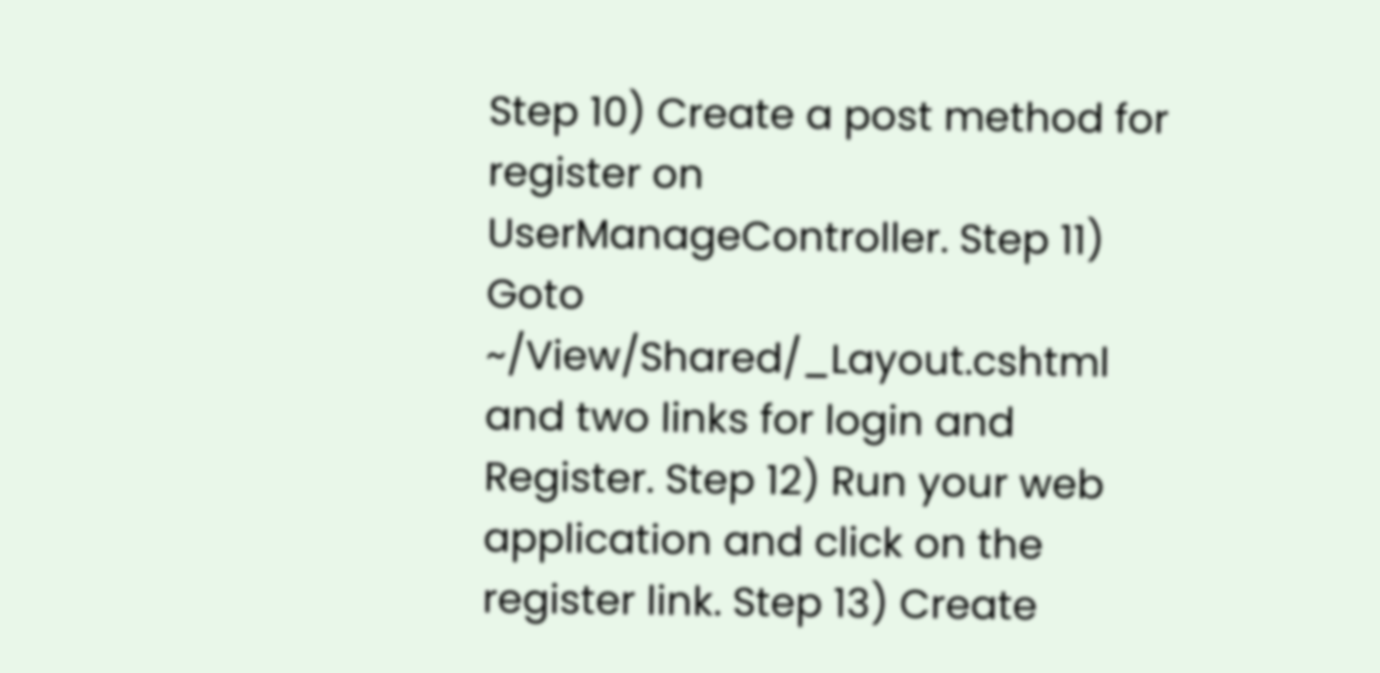Step 10) Create a post method for register on UserManageController. Step 11) Goto ~/View/Shared/_Layout.cshtml and two links for login and Register. Step 12) Run your web application and click on the register link. Step 13) Create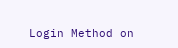Login Method on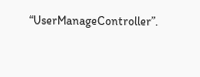“UserManageController”.